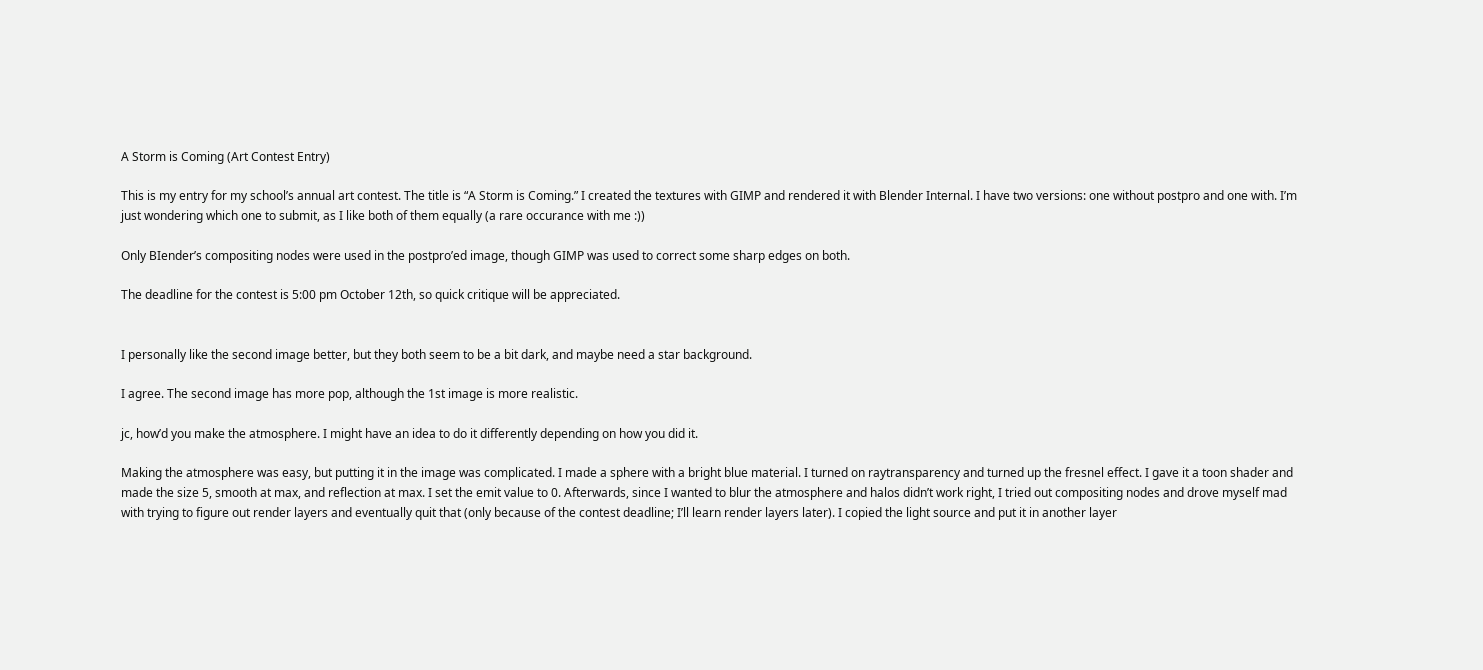A Storm is Coming (Art Contest Entry)

This is my entry for my school’s annual art contest. The title is “A Storm is Coming.” I created the textures with GIMP and rendered it with Blender Internal. I have two versions: one without postpro and one with. I’m just wondering which one to submit, as I like both of them equally (a rare occurance with me :))

Only BIender’s compositing nodes were used in the postpro’ed image, though GIMP was used to correct some sharp edges on both.

The deadline for the contest is 5:00 pm October 12th, so quick critique will be appreciated.


I personally like the second image better, but they both seem to be a bit dark, and maybe need a star background.

I agree. The second image has more pop, although the 1st image is more realistic.

jc, how’d you make the atmosphere. I might have an idea to do it differently depending on how you did it.

Making the atmosphere was easy, but putting it in the image was complicated. I made a sphere with a bright blue material. I turned on raytransparency and turned up the fresnel effect. I gave it a toon shader and made the size 5, smooth at max, and reflection at max. I set the emit value to 0. Afterwards, since I wanted to blur the atmosphere and halos didn’t work right, I tried out compositing nodes and drove myself mad with trying to figure out render layers and eventually quit that (only because of the contest deadline; I’ll learn render layers later). I copied the light source and put it in another layer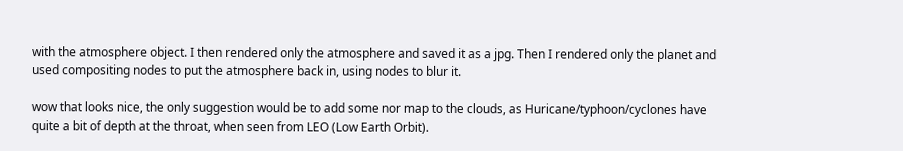with the atmosphere object. I then rendered only the atmosphere and saved it as a jpg. Then I rendered only the planet and used compositing nodes to put the atmosphere back in, using nodes to blur it.

wow that looks nice, the only suggestion would be to add some nor map to the clouds, as Huricane/typhoon/cyclones have quite a bit of depth at the throat, when seen from LEO (Low Earth Orbit).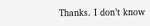Thanks. I don’t know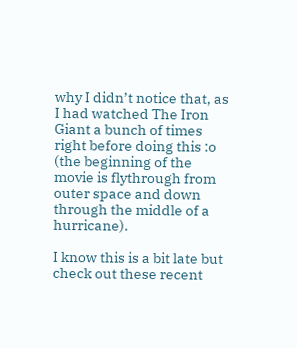why I didn’t notice that, as I had watched The Iron Giant a bunch of times right before doing this :o (the beginning of the movie is flythrough from outer space and down through the middle of a hurricane).

I know this is a bit late but check out these recent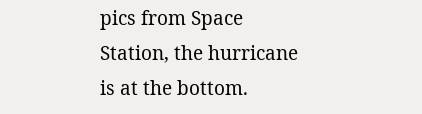pics from Space Station, the hurricane is at the bottom.